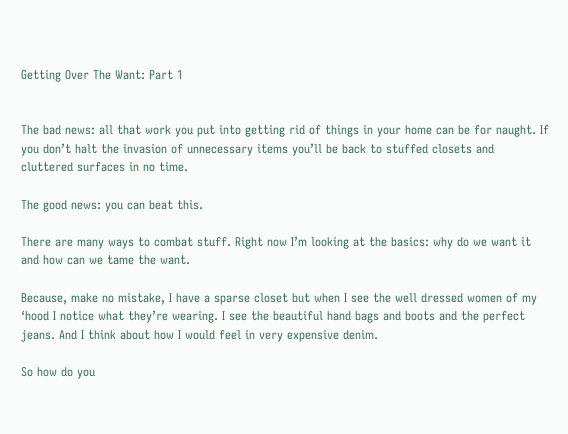Getting Over The Want: Part 1


The bad news: all that work you put into getting rid of things in your home can be for naught. If you don’t halt the invasion of unnecessary items you’ll be back to stuffed closets and cluttered surfaces in no time.

The good news: you can beat this.

There are many ways to combat stuff. Right now I’m looking at the basics: why do we want it and how can we tame the want.

Because, make no mistake, I have a sparse closet but when I see the well dressed women of my ‘hood I notice what they’re wearing. I see the beautiful hand bags and boots and the perfect jeans. And I think about how I would feel in very expensive denim.

So how do you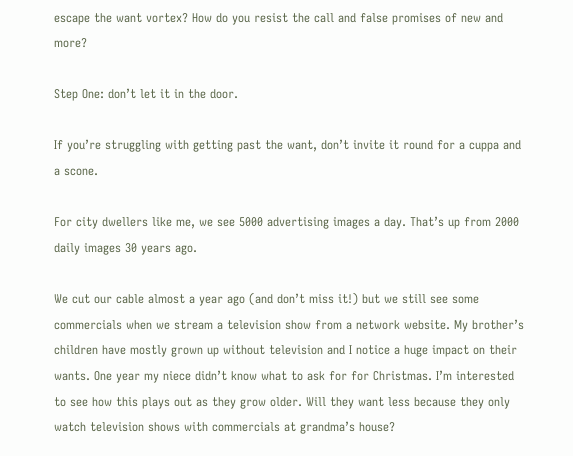escape the want vortex? How do you resist the call and false promises of new and more?

Step One: don’t let it in the door.

If you’re struggling with getting past the want, don’t invite it round for a cuppa and a scone.

For city dwellers like me, we see 5000 advertising images a day. That’s up from 2000 daily images 30 years ago.

We cut our cable almost a year ago (and don’t miss it!) but we still see some commercials when we stream a television show from a network website. My brother’s children have mostly grown up without television and I notice a huge impact on their wants. One year my niece didn’t know what to ask for for Christmas. I’m interested to see how this plays out as they grow older. Will they want less because they only watch television shows with commercials at grandma’s house?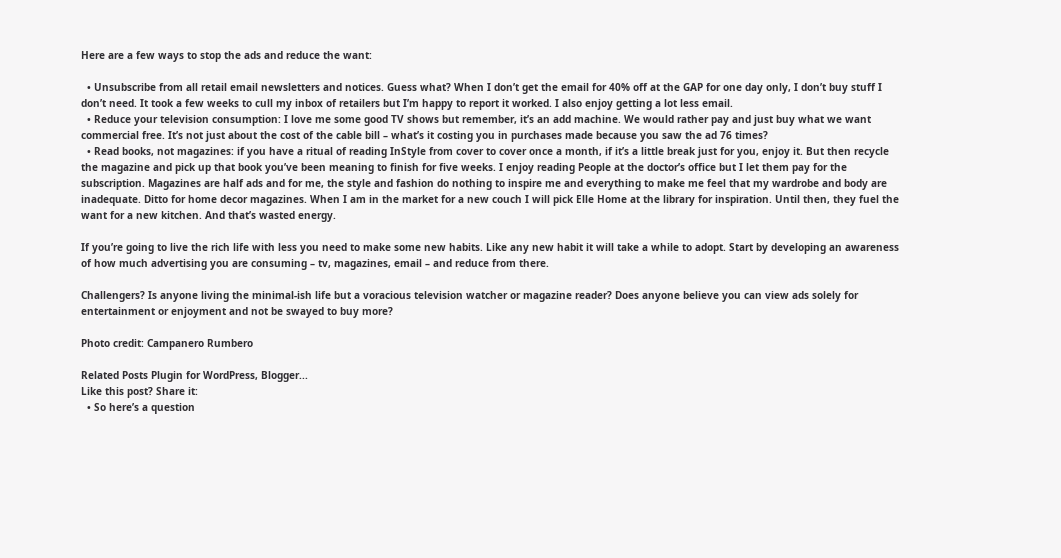Here are a few ways to stop the ads and reduce the want:

  • Unsubscribe from all retail email newsletters and notices. Guess what? When I don’t get the email for 40% off at the GAP for one day only, I don’t buy stuff I don’t need. It took a few weeks to cull my inbox of retailers but I’m happy to report it worked. I also enjoy getting a lot less email.
  • Reduce your television consumption: I love me some good TV shows but remember, it’s an add machine. We would rather pay and just buy what we want commercial free. It’s not just about the cost of the cable bill – what’s it costing you in purchases made because you saw the ad 76 times?
  • Read books, not magazines: if you have a ritual of reading InStyle from cover to cover once a month, if it’s a little break just for you, enjoy it. But then recycle the magazine and pick up that book you’ve been meaning to finish for five weeks. I enjoy reading People at the doctor’s office but I let them pay for the subscription. Magazines are half ads and for me, the style and fashion do nothing to inspire me and everything to make me feel that my wardrobe and body are inadequate. Ditto for home decor magazines. When I am in the market for a new couch I will pick Elle Home at the library for inspiration. Until then, they fuel the want for a new kitchen. And that’s wasted energy.

If you’re going to live the rich life with less you need to make some new habits. Like any new habit it will take a while to adopt. Start by developing an awareness of how much advertising you are consuming – tv, magazines, email – and reduce from there.

Challengers? Is anyone living the minimal-ish life but a voracious television watcher or magazine reader? Does anyone believe you can view ads solely for entertainment or enjoyment and not be swayed to buy more?

Photo credit: Campanero Rumbero

Related Posts Plugin for WordPress, Blogger...
Like this post? Share it:
  • So here’s a question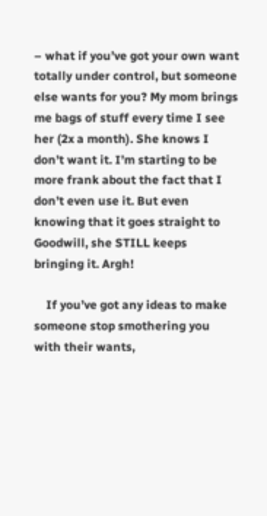– what if you’ve got your own want totally under control, but someone else wants for you? My mom brings me bags of stuff every time I see her (2x a month). She knows I don’t want it. I’m starting to be more frank about the fact that I don’t even use it. But even knowing that it goes straight to Goodwill, she STILL keeps bringing it. Argh!

    If you’ve got any ideas to make someone stop smothering you with their wants,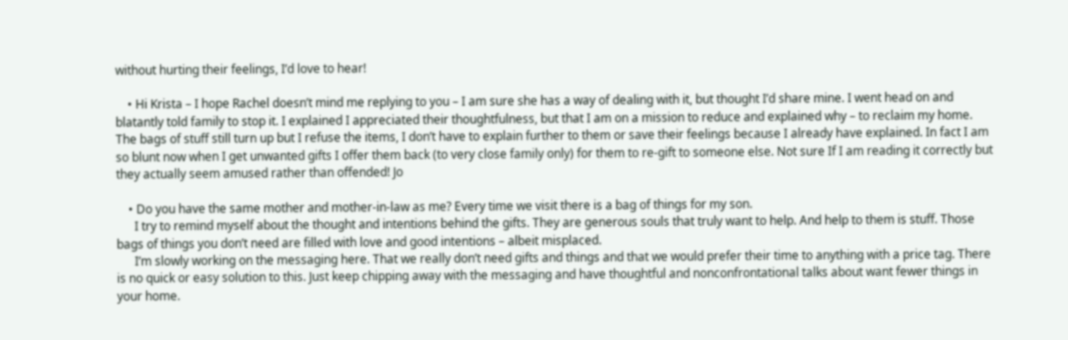without hurting their feelings, I’d love to hear!

    • Hi Krista – I hope Rachel doesn’t mind me replying to you – I am sure she has a way of dealing with it, but thought I’d share mine. I went head on and blatantly told family to stop it. I explained I appreciated their thoughtfulness, but that I am on a mission to reduce and explained why – to reclaim my home. The bags of stuff still turn up but I refuse the items, I don’t have to explain further to them or save their feelings because I already have explained. In fact I am so blunt now when I get unwanted gifts I offer them back (to very close family only) for them to re-gift to someone else. Not sure If I am reading it correctly but they actually seem amused rather than offended! Jo

    • Do you have the same mother and mother-in-law as me? Every time we visit there is a bag of things for my son.
      I try to remind myself about the thought and intentions behind the gifts. They are generous souls that truly want to help. And help to them is stuff. Those bags of things you don’t need are filled with love and good intentions – albeit misplaced.
      I’m slowly working on the messaging here. That we really don’t need gifts and things and that we would prefer their time to anything with a price tag. There is no quick or easy solution to this. Just keep chipping away with the messaging and have thoughtful and nonconfrontational talks about want fewer things in your home.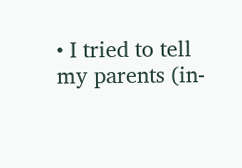• I tried to tell my parents (in-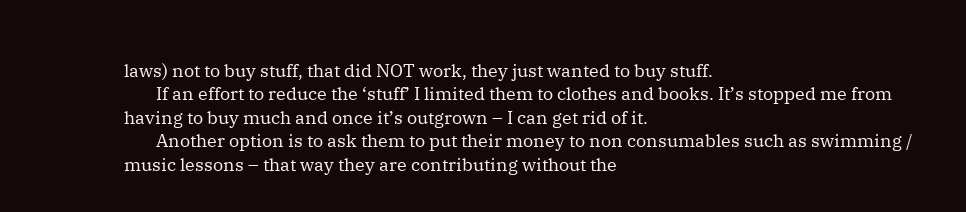laws) not to buy stuff, that did NOT work, they just wanted to buy stuff.
        If an effort to reduce the ‘stuff’ I limited them to clothes and books. It’s stopped me from having to buy much and once it’s outgrown – I can get rid of it.
        Another option is to ask them to put their money to non consumables such as swimming / music lessons – that way they are contributing without the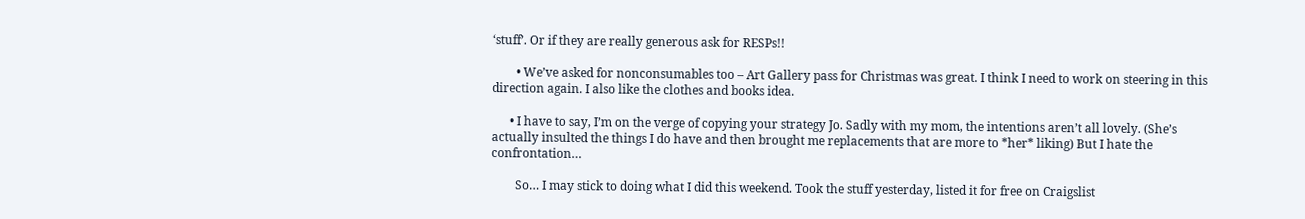‘stuff’. Or if they are really generous ask for RESPs!!

        • We’ve asked for nonconsumables too – Art Gallery pass for Christmas was great. I think I need to work on steering in this direction again. I also like the clothes and books idea.

      • I have to say, I’m on the verge of copying your strategy Jo. Sadly with my mom, the intentions aren’t all lovely. (She’s actually insulted the things I do have and then brought me replacements that are more to *her* liking) But I hate the confrontation…

        So… I may stick to doing what I did this weekend. Took the stuff yesterday, listed it for free on Craigslist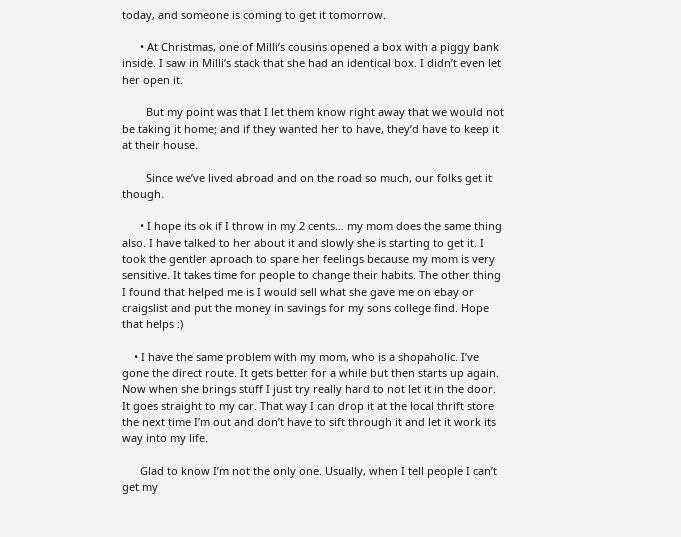today, and someone is coming to get it tomorrow.

      • At Christmas, one of Milli’s cousins opened a box with a piggy bank inside. I saw in Milli’s stack that she had an identical box. I didn’t even let her open it.

        But my point was that I let them know right away that we would not be taking it home; and if they wanted her to have, they’d have to keep it at their house.

        Since we’ve lived abroad and on the road so much, our folks get it though.

      • I hope its ok if I throw in my 2 cents… my mom does the same thing also. I have talked to her about it and slowly she is starting to get it. I took the gentler aproach to spare her feelings because my mom is very sensitive. It takes time for people to change their habits. The other thing I found that helped me is I would sell what she gave me on ebay or craigslist and put the money in savings for my sons college find. Hope that helps :)

    • I have the same problem with my mom, who is a shopaholic. I’ve gone the direct route. It gets better for a while but then starts up again. Now when she brings stuff I just try really hard to not let it in the door. It goes straight to my car. That way I can drop it at the local thrift store the next time I’m out and don’t have to sift through it and let it work its way into my life.

      Glad to know I’m not the only one. Usually, when I tell people I can’t get my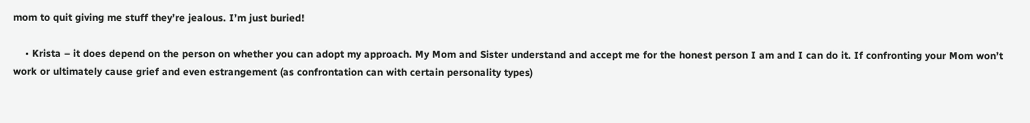mom to quit giving me stuff they’re jealous. I’m just buried!

    • Krista – it does depend on the person on whether you can adopt my approach. My Mom and Sister understand and accept me for the honest person I am and I can do it. If confronting your Mom won’t work or ultimately cause grief and even estrangement (as confrontation can with certain personality types)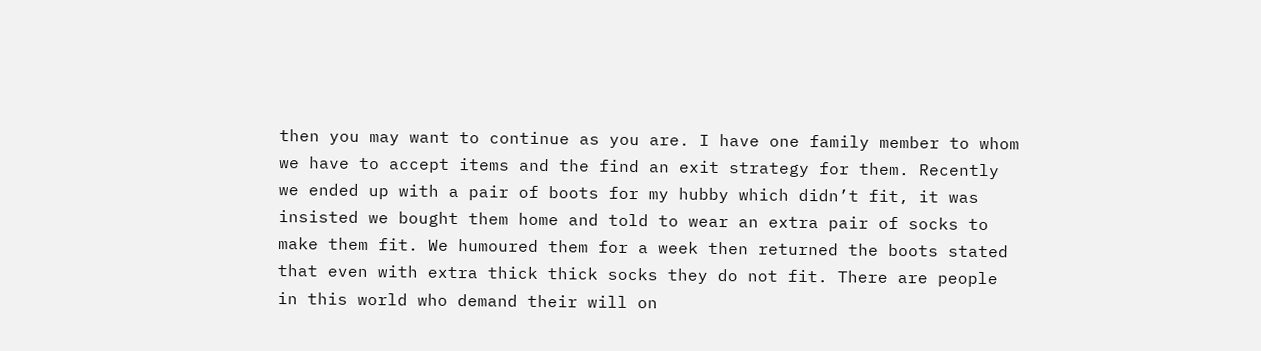then you may want to continue as you are. I have one family member to whom we have to accept items and the find an exit strategy for them. Recently we ended up with a pair of boots for my hubby which didn’t fit, it was insisted we bought them home and told to wear an extra pair of socks to make them fit. We humoured them for a week then returned the boots stated that even with extra thick thick socks they do not fit. There are people in this world who demand their will on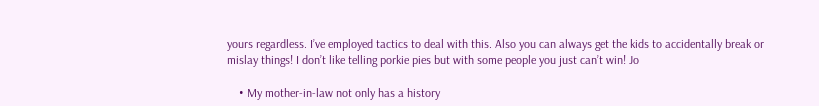yours regardless. I’ve employed tactics to deal with this. Also you can always get the kids to accidentally break or mislay things! I don’t like telling porkie pies but with some people you just can’t win! Jo

    • My mother-in-law not only has a history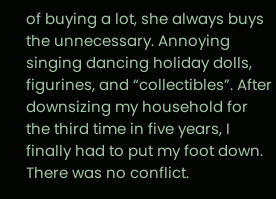of buying a lot, she always buys the unnecessary. Annoying singing dancing holiday dolls, figurines, and “collectibles”. After downsizing my household for the third time in five years, I finally had to put my foot down. There was no conflict.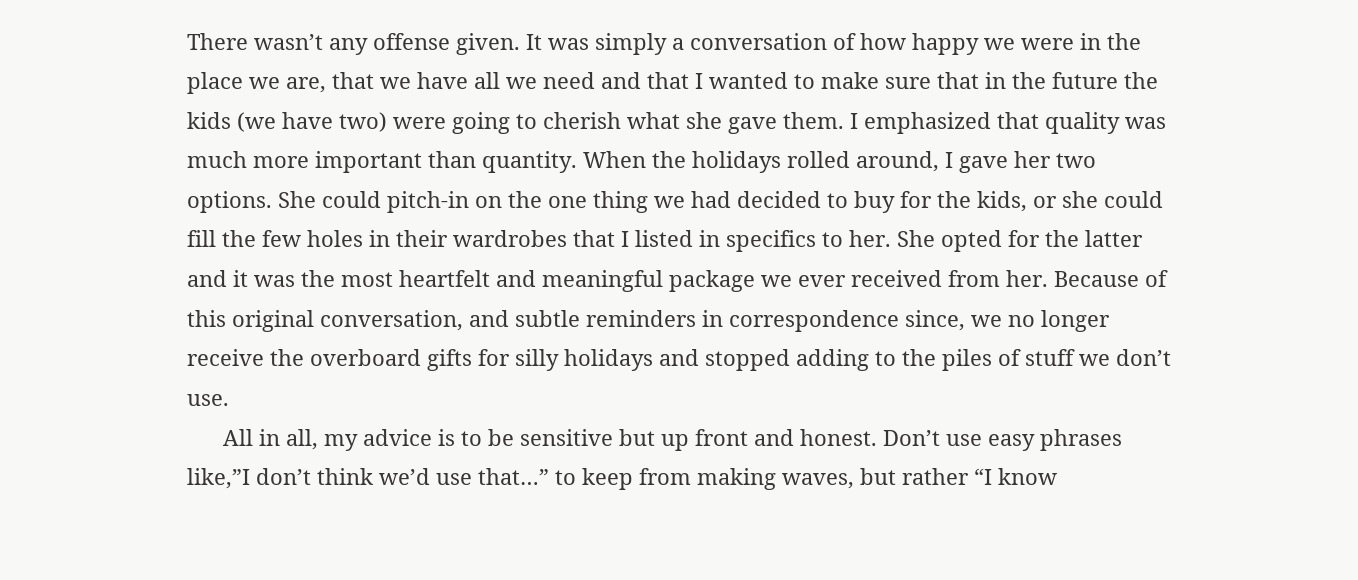There wasn’t any offense given. It was simply a conversation of how happy we were in the place we are, that we have all we need and that I wanted to make sure that in the future the kids (we have two) were going to cherish what she gave them. I emphasized that quality was much more important than quantity. When the holidays rolled around, I gave her two options. She could pitch-in on the one thing we had decided to buy for the kids, or she could fill the few holes in their wardrobes that I listed in specifics to her. She opted for the latter and it was the most heartfelt and meaningful package we ever received from her. Because of this original conversation, and subtle reminders in correspondence since, we no longer receive the overboard gifts for silly holidays and stopped adding to the piles of stuff we don’t use.
      All in all, my advice is to be sensitive but up front and honest. Don’t use easy phrases like,”I don’t think we’d use that…” to keep from making waves, but rather “I know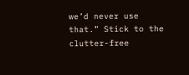we’d never use that.” Stick to the clutter-free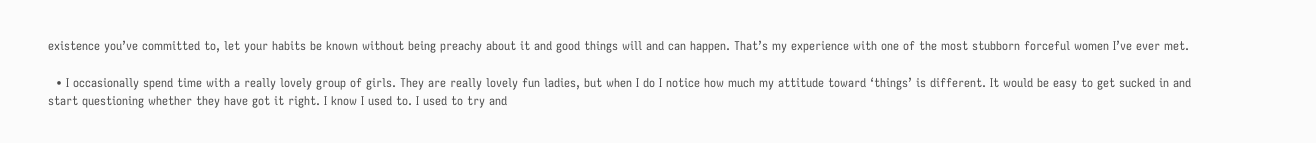existence you’ve committed to, let your habits be known without being preachy about it and good things will and can happen. That’s my experience with one of the most stubborn forceful women I’ve ever met.

  • I occasionally spend time with a really lovely group of girls. They are really lovely fun ladies, but when I do I notice how much my attitude toward ‘things’ is different. It would be easy to get sucked in and start questioning whether they have got it right. I know I used to. I used to try and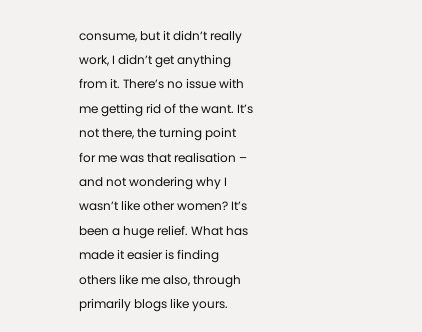consume, but it didn’t really work, I didn’t get anything from it. There’s no issue with me getting rid of the want. It’s not there, the turning point for me was that realisation – and not wondering why I wasn’t like other women? It’s been a huge relief. What has made it easier is finding others like me also, through primarily blogs like yours.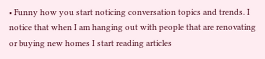• Funny how you start noticing conversation topics and trends. I notice that when I am hanging out with people that are renovating or buying new homes I start reading articles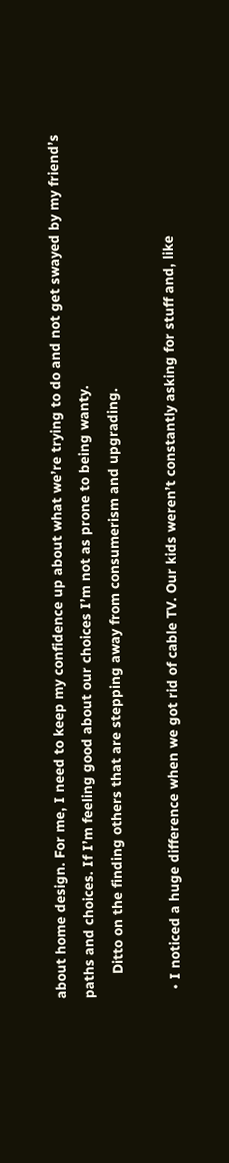about home design. For me, I need to keep my confidence up about what we’re trying to do and not get swayed by my friend’s paths and choices. If I’m feeling good about our choices I’m not as prone to being wanty.
      Ditto on the finding others that are stepping away from consumerism and upgrading.

  • I noticed a huge difference when we got rid of cable TV. Our kids weren’t constantly asking for stuff and, like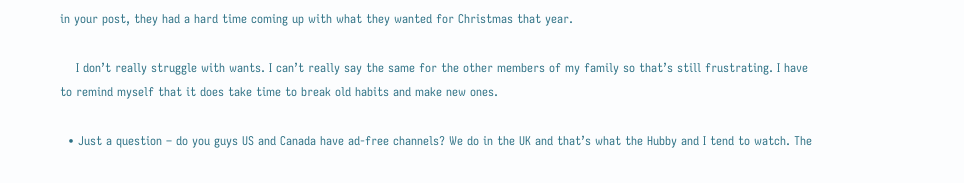in your post, they had a hard time coming up with what they wanted for Christmas that year.

    I don’t really struggle with wants. I can’t really say the same for the other members of my family so that’s still frustrating. I have to remind myself that it does take time to break old habits and make new ones.

  • Just a question – do you guys US and Canada have ad-free channels? We do in the UK and that’s what the Hubby and I tend to watch. The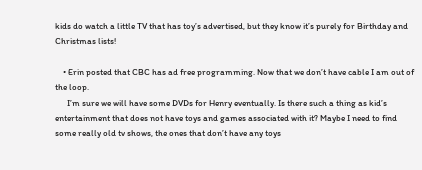kids do watch a little TV that has toy’s advertised, but they know it’s purely for Birthday and Christmas lists!

    • Erin posted that CBC has ad free programming. Now that we don’t have cable I am out of the loop.
      I’m sure we will have some DVDs for Henry eventually. Is there such a thing as kid’s entertainment that does not have toys and games associated with it? Maybe I need to find some really old tv shows, the ones that don’t have any toys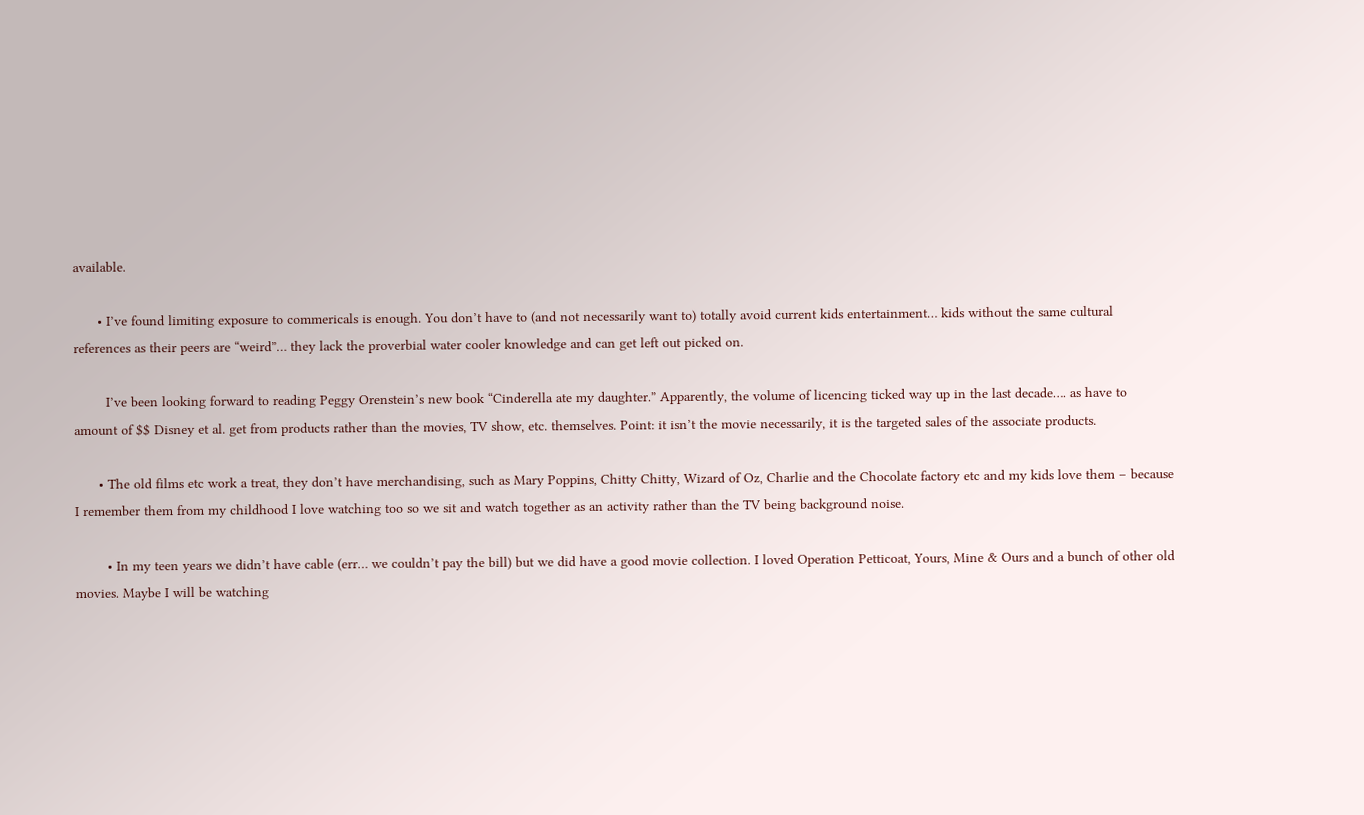available.

      • I’ve found limiting exposure to commericals is enough. You don’t have to (and not necessarily want to) totally avoid current kids entertainment… kids without the same cultural references as their peers are “weird”… they lack the proverbial water cooler knowledge and can get left out picked on.

        I’ve been looking forward to reading Peggy Orenstein’s new book “Cinderella ate my daughter.” Apparently, the volume of licencing ticked way up in the last decade…. as have to amount of $$ Disney et al. get from products rather than the movies, TV show, etc. themselves. Point: it isn’t the movie necessarily, it is the targeted sales of the associate products.

      • The old films etc work a treat, they don’t have merchandising, such as Mary Poppins, Chitty Chitty, Wizard of Oz, Charlie and the Chocolate factory etc and my kids love them – because I remember them from my childhood I love watching too so we sit and watch together as an activity rather than the TV being background noise.

        • In my teen years we didn’t have cable (err… we couldn’t pay the bill) but we did have a good movie collection. I loved Operation Petticoat, Yours, Mine & Ours and a bunch of other old movies. Maybe I will be watching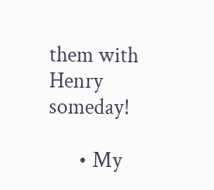them with Henry someday!

      • My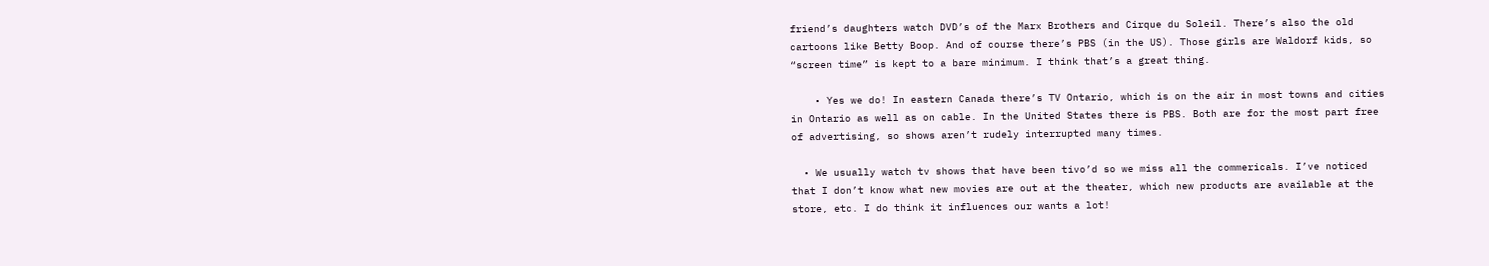friend’s daughters watch DVD’s of the Marx Brothers and Cirque du Soleil. There’s also the old cartoons like Betty Boop. And of course there’s PBS (in the US). Those girls are Waldorf kids, so “screen time” is kept to a bare minimum. I think that’s a great thing.

    • Yes we do! In eastern Canada there’s TV Ontario, which is on the air in most towns and cities in Ontario as well as on cable. In the United States there is PBS. Both are for the most part free of advertising, so shows aren’t rudely interrupted many times.

  • We usually watch tv shows that have been tivo’d so we miss all the commericals. I’ve noticed that I don’t know what new movies are out at the theater, which new products are available at the store, etc. I do think it influences our wants a lot!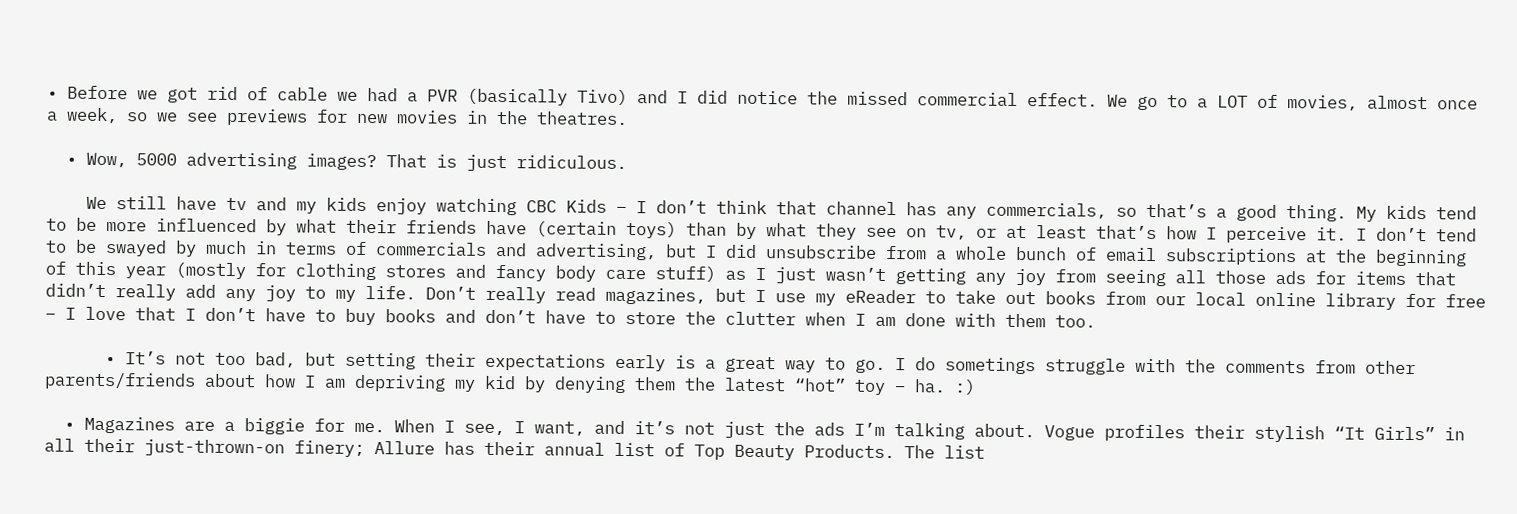• Before we got rid of cable we had a PVR (basically Tivo) and I did notice the missed commercial effect. We go to a LOT of movies, almost once a week, so we see previews for new movies in the theatres.

  • Wow, 5000 advertising images? That is just ridiculous.

    We still have tv and my kids enjoy watching CBC Kids – I don’t think that channel has any commercials, so that’s a good thing. My kids tend to be more influenced by what their friends have (certain toys) than by what they see on tv, or at least that’s how I perceive it. I don’t tend to be swayed by much in terms of commercials and advertising, but I did unsubscribe from a whole bunch of email subscriptions at the beginning of this year (mostly for clothing stores and fancy body care stuff) as I just wasn’t getting any joy from seeing all those ads for items that didn’t really add any joy to my life. Don’t really read magazines, but I use my eReader to take out books from our local online library for free – I love that I don’t have to buy books and don’t have to store the clutter when I am done with them too.

      • It’s not too bad, but setting their expectations early is a great way to go. I do sometings struggle with the comments from other parents/friends about how I am depriving my kid by denying them the latest “hot” toy – ha. :)

  • Magazines are a biggie for me. When I see, I want, and it’s not just the ads I’m talking about. Vogue profiles their stylish “It Girls” in all their just-thrown-on finery; Allure has their annual list of Top Beauty Products. The list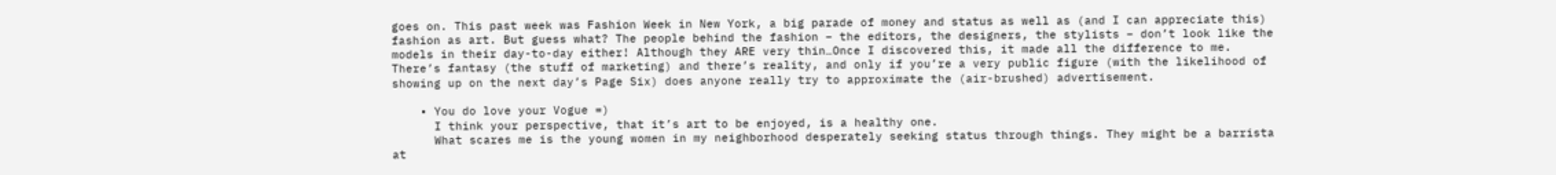goes on. This past week was Fashion Week in New York, a big parade of money and status as well as (and I can appreciate this) fashion as art. But guess what? The people behind the fashion – the editors, the designers, the stylists – don’t look like the models in their day-to-day either! Although they ARE very thin…Once I discovered this, it made all the difference to me. There’s fantasy (the stuff of marketing) and there’s reality, and only if you’re a very public figure (with the likelihood of showing up on the next day’s Page Six) does anyone really try to approximate the (air-brushed) advertisement.

    • You do love your Vogue =)
      I think your perspective, that it’s art to be enjoyed, is a healthy one.
      What scares me is the young women in my neighborhood desperately seeking status through things. They might be a barrista at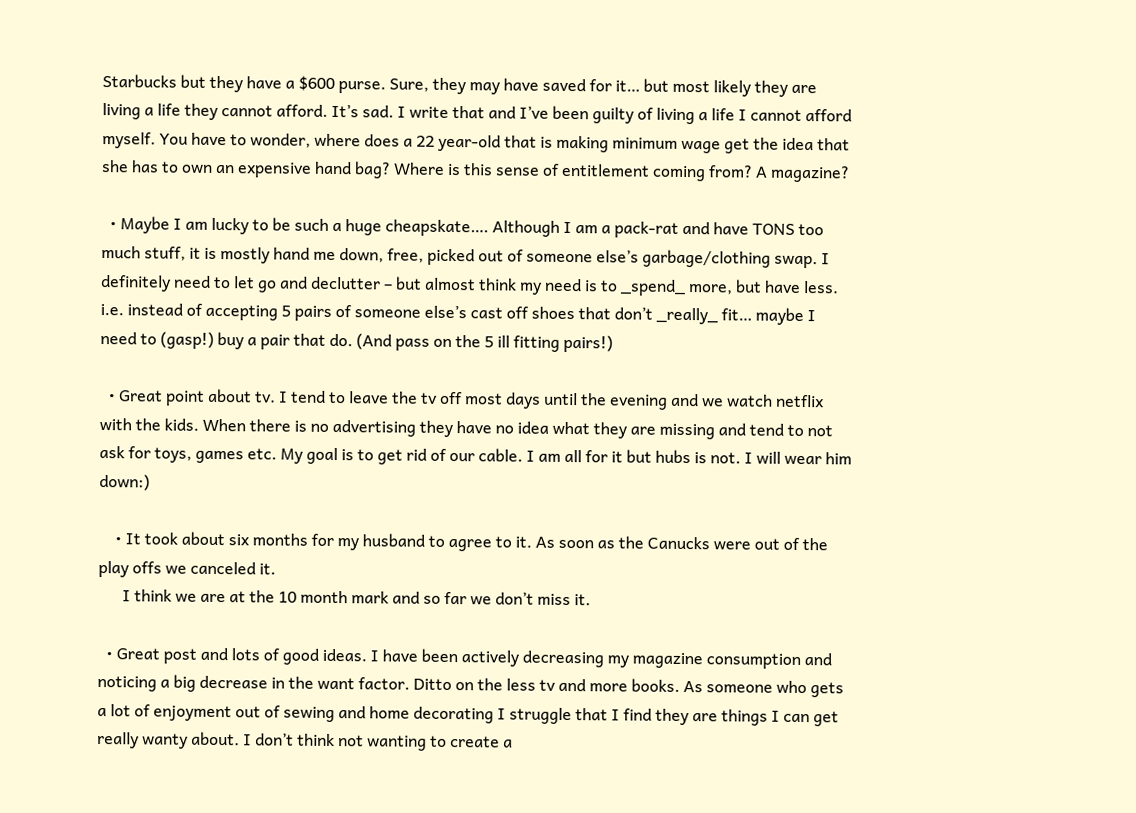Starbucks but they have a $600 purse. Sure, they may have saved for it… but most likely they are living a life they cannot afford. It’s sad. I write that and I’ve been guilty of living a life I cannot afford myself. You have to wonder, where does a 22 year-old that is making minimum wage get the idea that she has to own an expensive hand bag? Where is this sense of entitlement coming from? A magazine?

  • Maybe I am lucky to be such a huge cheapskate…. Although I am a pack-rat and have TONS too much stuff, it is mostly hand me down, free, picked out of someone else’s garbage/clothing swap. I definitely need to let go and declutter – but almost think my need is to _spend_ more, but have less. i.e. instead of accepting 5 pairs of someone else’s cast off shoes that don’t _really_ fit… maybe I need to (gasp!) buy a pair that do. (And pass on the 5 ill fitting pairs!)

  • Great point about tv. I tend to leave the tv off most days until the evening and we watch netflix with the kids. When there is no advertising they have no idea what they are missing and tend to not ask for toys, games etc. My goal is to get rid of our cable. I am all for it but hubs is not. I will wear him down:)

    • It took about six months for my husband to agree to it. As soon as the Canucks were out of the play offs we canceled it.
      I think we are at the 10 month mark and so far we don’t miss it.

  • Great post and lots of good ideas. I have been actively decreasing my magazine consumption and noticing a big decrease in the want factor. Ditto on the less tv and more books. As someone who gets a lot of enjoyment out of sewing and home decorating I struggle that I find they are things I can get really wanty about. I don’t think not wanting to create a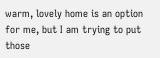warm, lovely home is an option for me, but I am trying to put those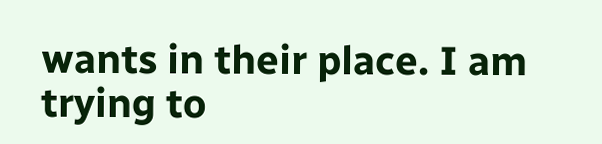wants in their place. I am trying to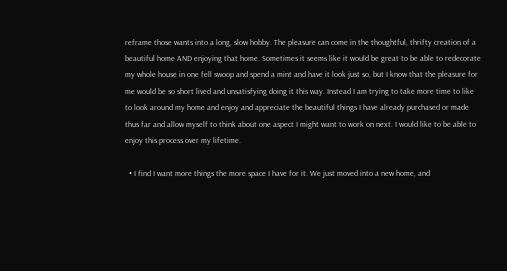reframe those wants into a long, slow hobby. The pleasure can come in the thoughtful, thrifty creation of a beautiful home AND enjoying that home. Sometimes it seems like it would be great to be able to redecorate my whole house in one fell swoop and spend a mint and have it look just so, but I know that the pleasure for me would be so short lived and unsatisfying doing it this way. Instead I am trying to take more time to like to look around my home and enjoy and appreciate the beautiful things I have already purchased or made thus far and allow myself to think about one aspect I might want to work on next. I would like to be able to enjoy this process over my lifetime.

  • I find I want more things the more space I have for it. We just moved into a new home, and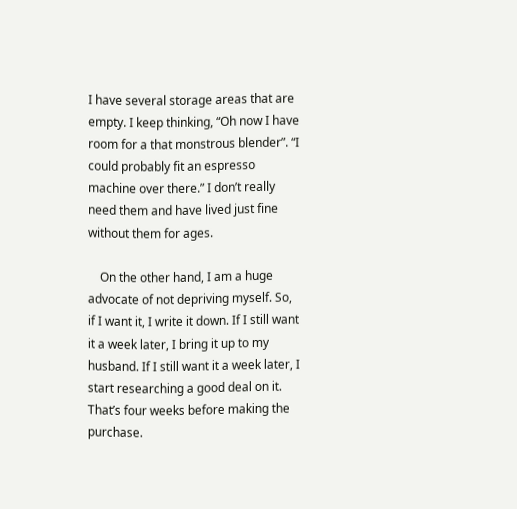I have several storage areas that are empty. I keep thinking, “Oh now I have room for a that monstrous blender”. “I could probably fit an espresso machine over there.” I don’t really need them and have lived just fine without them for ages.

    On the other hand, I am a huge advocate of not depriving myself. So, if I want it, I write it down. If I still want it a week later, I bring it up to my husband. If I still want it a week later, I start researching a good deal on it. That’s four weeks before making the purchase.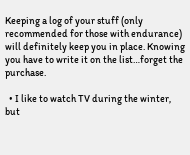Keeping a log of your stuff (only recommended for those with endurance) will definitely keep you in place. Knowing you have to write it on the list…forget the purchase.

  • I like to watch TV during the winter, but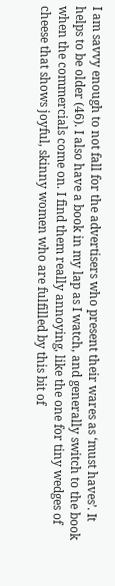I am savvy enough to not fall for the advertisers who present their wares as ‘must haves’. It helps to be older (46). I also have a book in my lap as I watch, and generally switch to the book when the commercials come on. I find them really annoying, like the one for tiny wedges of cheese that shows joyful, skinny women who are fulfilled by this bit of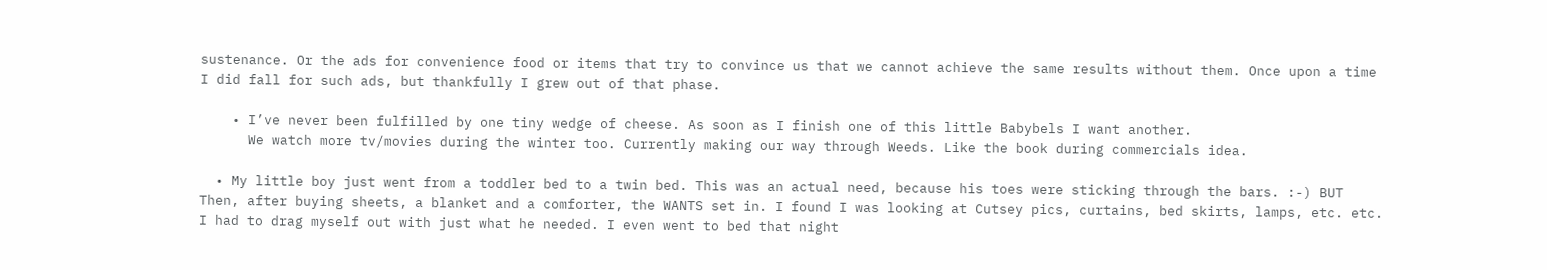sustenance. Or the ads for convenience food or items that try to convince us that we cannot achieve the same results without them. Once upon a time I did fall for such ads, but thankfully I grew out of that phase.

    • I’ve never been fulfilled by one tiny wedge of cheese. As soon as I finish one of this little Babybels I want another.
      We watch more tv/movies during the winter too. Currently making our way through Weeds. Like the book during commercials idea.

  • My little boy just went from a toddler bed to a twin bed. This was an actual need, because his toes were sticking through the bars. :-) BUT Then, after buying sheets, a blanket and a comforter, the WANTS set in. I found I was looking at Cutsey pics, curtains, bed skirts, lamps, etc. etc. I had to drag myself out with just what he needed. I even went to bed that night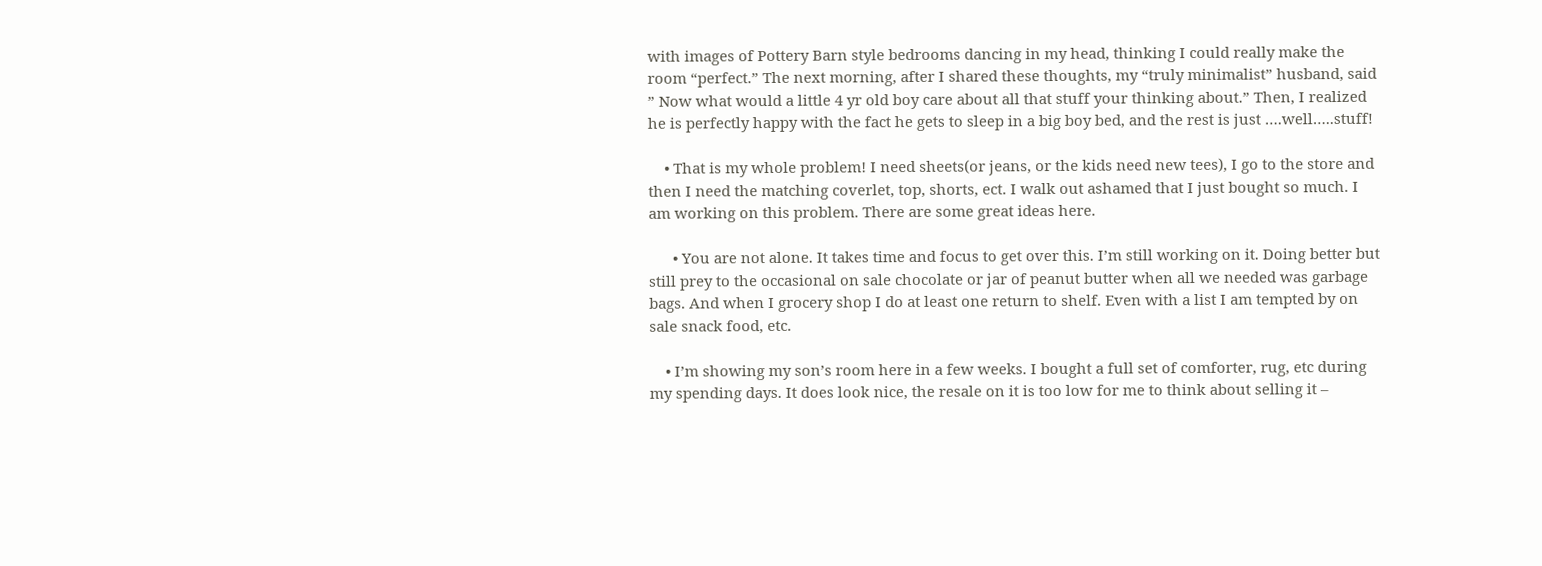with images of Pottery Barn style bedrooms dancing in my head, thinking I could really make the room “perfect.” The next morning, after I shared these thoughts, my “truly minimalist” husband, said ” Now what would a little 4 yr old boy care about all that stuff your thinking about.” Then, I realized he is perfectly happy with the fact he gets to sleep in a big boy bed, and the rest is just ….well…..stuff!

    • That is my whole problem! I need sheets(or jeans, or the kids need new tees), I go to the store and then I need the matching coverlet, top, shorts, ect. I walk out ashamed that I just bought so much. I am working on this problem. There are some great ideas here.

      • You are not alone. It takes time and focus to get over this. I’m still working on it. Doing better but still prey to the occasional on sale chocolate or jar of peanut butter when all we needed was garbage bags. And when I grocery shop I do at least one return to shelf. Even with a list I am tempted by on sale snack food, etc.

    • I’m showing my son’s room here in a few weeks. I bought a full set of comforter, rug, etc during my spending days. It does look nice, the resale on it is too low for me to think about selling it –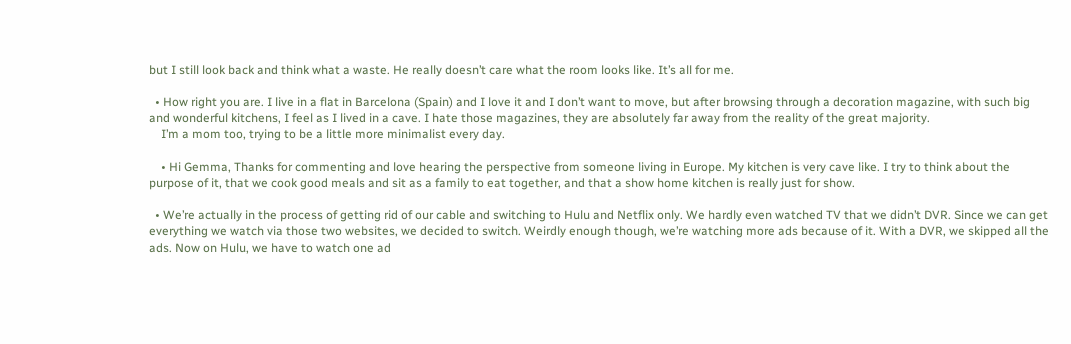but I still look back and think what a waste. He really doesn’t care what the room looks like. It’s all for me.

  • How right you are. I live in a flat in Barcelona (Spain) and I love it and I don’t want to move, but after browsing through a decoration magazine, with such big and wonderful kitchens, I feel as I lived in a cave. I hate those magazines, they are absolutely far away from the reality of the great majority.
    I’m a mom too, trying to be a little more minimalist every day.

    • Hi Gemma, Thanks for commenting and love hearing the perspective from someone living in Europe. My kitchen is very cave like. I try to think about the purpose of it, that we cook good meals and sit as a family to eat together, and that a show home kitchen is really just for show.

  • We’re actually in the process of getting rid of our cable and switching to Hulu and Netflix only. We hardly even watched TV that we didn’t DVR. Since we can get everything we watch via those two websites, we decided to switch. Weirdly enough though, we’re watching more ads because of it. With a DVR, we skipped all the ads. Now on Hulu, we have to watch one ad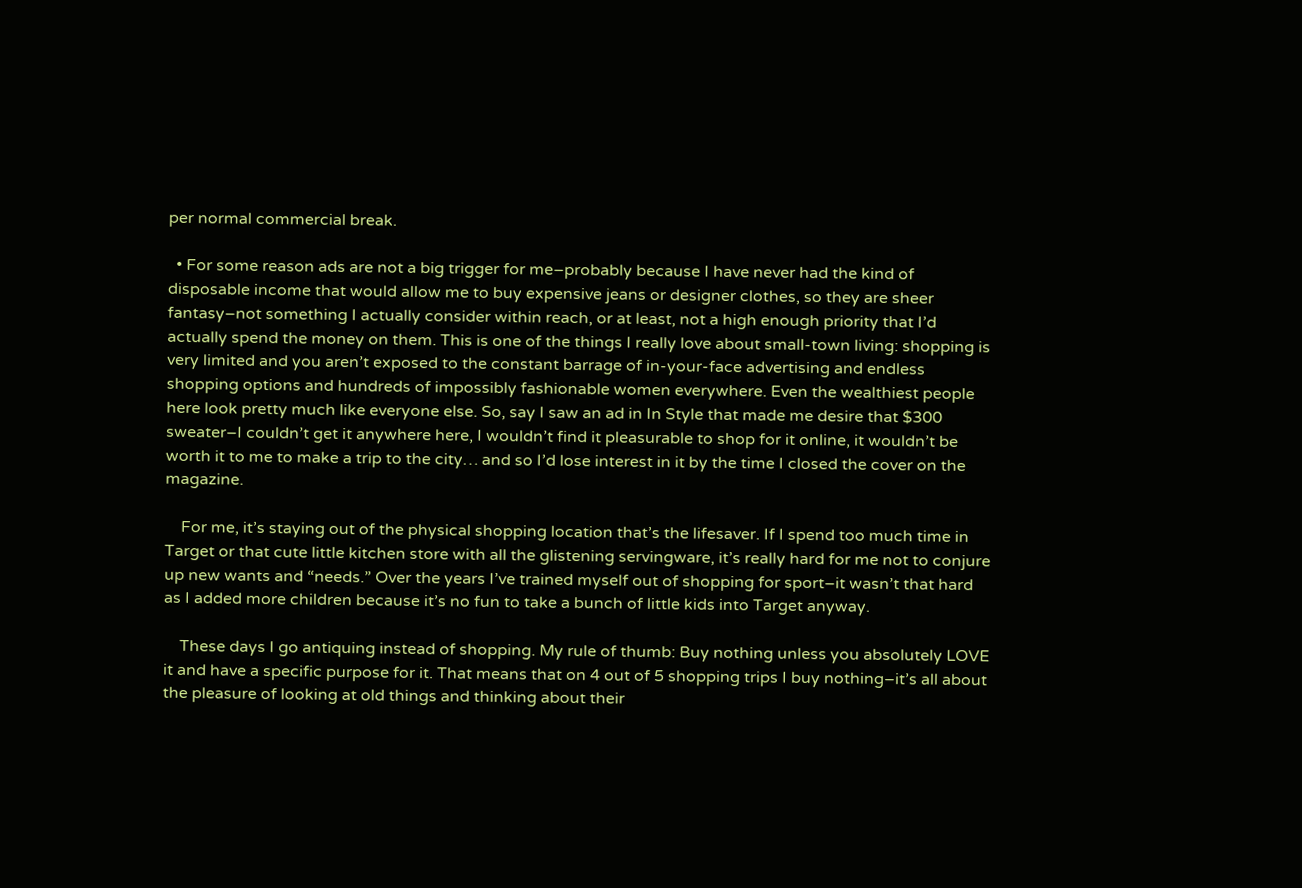per normal commercial break.

  • For some reason ads are not a big trigger for me–probably because I have never had the kind of disposable income that would allow me to buy expensive jeans or designer clothes, so they are sheer fantasy–not something I actually consider within reach, or at least, not a high enough priority that I’d actually spend the money on them. This is one of the things I really love about small-town living: shopping is very limited and you aren’t exposed to the constant barrage of in-your-face advertising and endless shopping options and hundreds of impossibly fashionable women everywhere. Even the wealthiest people here look pretty much like everyone else. So, say I saw an ad in In Style that made me desire that $300 sweater–I couldn’t get it anywhere here, I wouldn’t find it pleasurable to shop for it online, it wouldn’t be worth it to me to make a trip to the city… and so I’d lose interest in it by the time I closed the cover on the magazine.

    For me, it’s staying out of the physical shopping location that’s the lifesaver. If I spend too much time in Target or that cute little kitchen store with all the glistening servingware, it’s really hard for me not to conjure up new wants and “needs.” Over the years I’ve trained myself out of shopping for sport–it wasn’t that hard as I added more children because it’s no fun to take a bunch of little kids into Target anyway.

    These days I go antiquing instead of shopping. My rule of thumb: Buy nothing unless you absolutely LOVE it and have a specific purpose for it. That means that on 4 out of 5 shopping trips I buy nothing–it’s all about the pleasure of looking at old things and thinking about their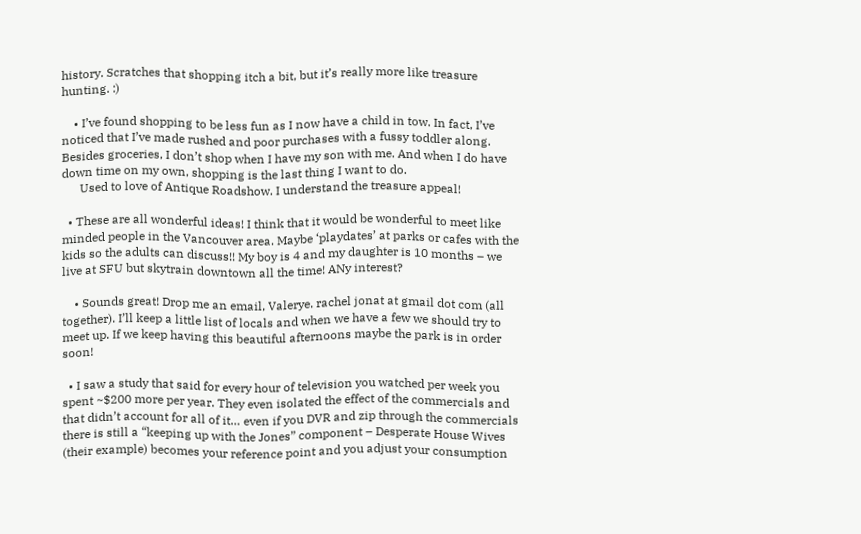history. Scratches that shopping itch a bit, but it’s really more like treasure hunting. :)

    • I’ve found shopping to be less fun as I now have a child in tow. In fact, I’ve noticed that I’ve made rushed and poor purchases with a fussy toddler along. Besides groceries, I don’t shop when I have my son with me. And when I do have down time on my own, shopping is the last thing I want to do.
      Used to love of Antique Roadshow. I understand the treasure appeal!

  • These are all wonderful ideas! I think that it would be wonderful to meet like minded people in the Vancouver area. Maybe ‘playdates’ at parks or cafes with the kids so the adults can discuss!! My boy is 4 and my daughter is 10 months – we live at SFU but skytrain downtown all the time! ANy interest?

    • Sounds great! Drop me an email, Valerye. rachel jonat at gmail dot com (all together). I’ll keep a little list of locals and when we have a few we should try to meet up. If we keep having this beautiful afternoons maybe the park is in order soon!

  • I saw a study that said for every hour of television you watched per week you spent ~$200 more per year. They even isolated the effect of the commercials and that didn’t account for all of it… even if you DVR and zip through the commercials there is still a “keeping up with the Jones” component – Desperate House Wives (their example) becomes your reference point and you adjust your consumption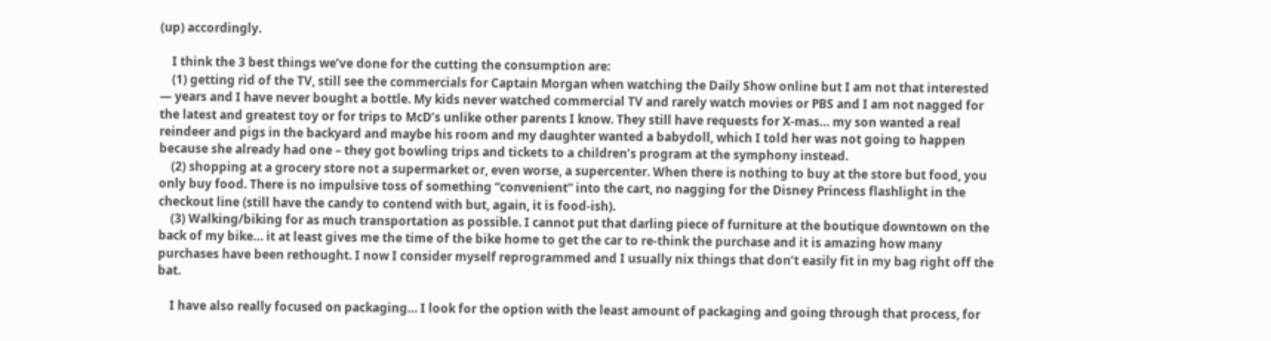(up) accordingly.

    I think the 3 best things we’ve done for the cutting the consumption are:
    (1) getting rid of the TV, still see the commercials for Captain Morgan when watching the Daily Show online but I am not that interested — years and I have never bought a bottle. My kids never watched commercial TV and rarely watch movies or PBS and I am not nagged for the latest and greatest toy or for trips to McD’s unlike other parents I know. They still have requests for X-mas… my son wanted a real reindeer and pigs in the backyard and maybe his room and my daughter wanted a babydoll, which I told her was not going to happen because she already had one – they got bowling trips and tickets to a children’s program at the symphony instead.
    (2) shopping at a grocery store not a supermarket or, even worse, a supercenter. When there is nothing to buy at the store but food, you only buy food. There is no impulsive toss of something “convenient” into the cart, no nagging for the Disney Princess flashlight in the checkout line (still have the candy to contend with but, again, it is food-ish).
    (3) Walking/biking for as much transportation as possible. I cannot put that darling piece of furniture at the boutique downtown on the back of my bike… it at least gives me the time of the bike home to get the car to re-think the purchase and it is amazing how many purchases have been rethought. I now I consider myself reprogrammed and I usually nix things that don’t easily fit in my bag right off the bat.

    I have also really focused on packaging… I look for the option with the least amount of packaging and going through that process, for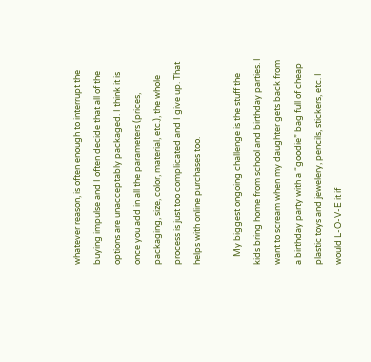whatever reason, is often enough to interrupt the buying impulse and I often decide that all of the options are unacceptably packaged. I think it is once you add in all the parameters (prices, packaging, size, color, material, etc.), the whole process is just too complicated and I give up. That helps with online purchases too.

    My biggest ongoing challenge is the stuff the kids bring home from school and birthday parties. I want to scream when my daughter gets back from a birthday party with a “goodie” bag full of cheap plastic toys and jewelery, pencils, stickers, etc. I would L-O-V-E it if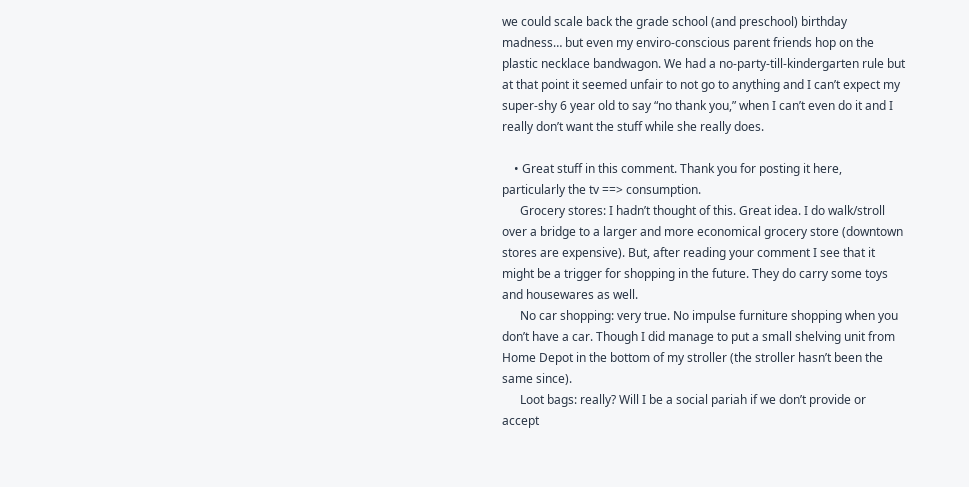we could scale back the grade school (and preschool) birthday madness… but even my enviro-conscious parent friends hop on the plastic necklace bandwagon. We had a no-party-till-kindergarten rule but at that point it seemed unfair to not go to anything and I can’t expect my super-shy 6 year old to say “no thank you,” when I can’t even do it and I really don’t want the stuff while she really does.

    • Great stuff in this comment. Thank you for posting it here, particularly the tv ==> consumption.
      Grocery stores: I hadn’t thought of this. Great idea. I do walk/stroll over a bridge to a larger and more economical grocery store (downtown stores are expensive). But, after reading your comment I see that it might be a trigger for shopping in the future. They do carry some toys and housewares as well.
      No car shopping: very true. No impulse furniture shopping when you don’t have a car. Though I did manage to put a small shelving unit from Home Depot in the bottom of my stroller (the stroller hasn’t been the same since).
      Loot bags: really? Will I be a social pariah if we don’t provide or accept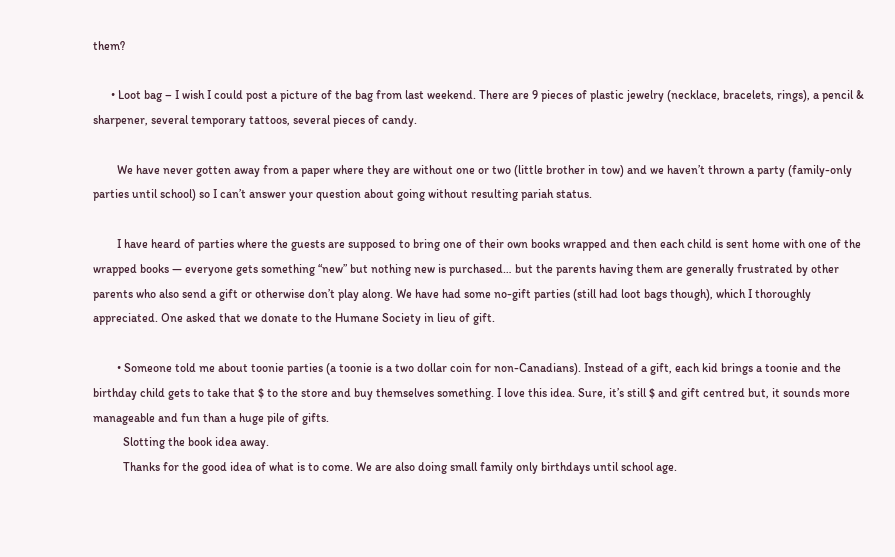them?

      • Loot bag – I wish I could post a picture of the bag from last weekend. There are 9 pieces of plastic jewelry (necklace, bracelets, rings), a pencil & sharpener, several temporary tattoos, several pieces of candy.

        We have never gotten away from a paper where they are without one or two (little brother in tow) and we haven’t thrown a party (family-only parties until school) so I can’t answer your question about going without resulting pariah status.

        I have heard of parties where the guests are supposed to bring one of their own books wrapped and then each child is sent home with one of the wrapped books — everyone gets something “new” but nothing new is purchased… but the parents having them are generally frustrated by other parents who also send a gift or otherwise don’t play along. We have had some no-gift parties (still had loot bags though), which I thoroughly appreciated. One asked that we donate to the Humane Society in lieu of gift.

        • Someone told me about toonie parties (a toonie is a two dollar coin for non-Canadians). Instead of a gift, each kid brings a toonie and the birthday child gets to take that $ to the store and buy themselves something. I love this idea. Sure, it’s still $ and gift centred but, it sounds more manageable and fun than a huge pile of gifts.
          Slotting the book idea away.
          Thanks for the good idea of what is to come. We are also doing small family only birthdays until school age.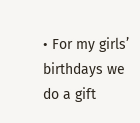• For my girls’ birthdays we do a gift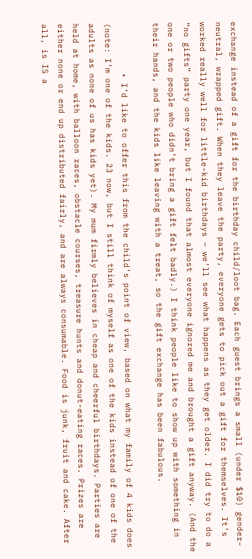exchange instead of a gift for the birthday child/loot bag. Each guest brings a small (under $10) gender-neutral, wrapped gift. When they leave the party, everyone gets to pick out a gift for themselves. It’s worked really well for little-kid birthdays – we’ll see what happens as they get older. I did try to do a “no gifts” party one year, but I found that almost everyone ignored me and brought a gift anyway. (And the one or two people who didn’t bring a gift felt badly.) I think people like to show up with something in their hands, and the kids like leaving with a treat, so the gift exchange has been fabulous.

          • I’d like to offer this from the child’s point of view, based on what my family of 4 kids does (note: I’m one of the kids. 23 now, but I still think of myself as one of the kids instead of one of the adults as none of us has kids yet). My mum firmly believes in cheap and cheerful birthdays. Parties are held at home, with balloon races, obstacle courses, treasure hunts and donut-eating races. Prizes are either none or end up distributed fairly, and are always consumable. Food is junk, fruit and cake. After all, is IS a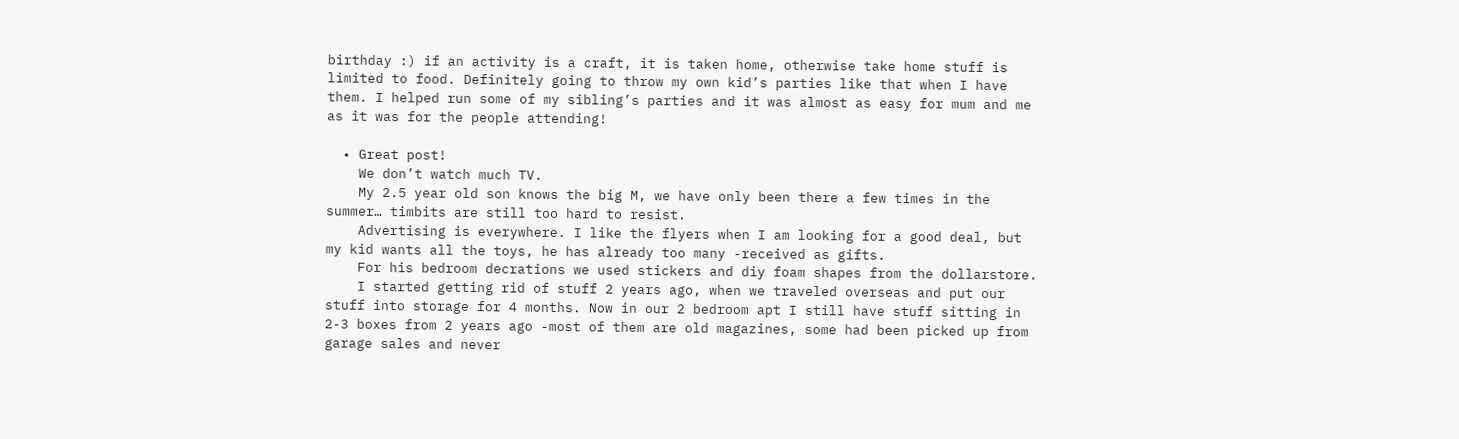birthday :) if an activity is a craft, it is taken home, otherwise take home stuff is limited to food. Definitely going to throw my own kid’s parties like that when I have them. I helped run some of my sibling’s parties and it was almost as easy for mum and me as it was for the people attending!

  • Great post!
    We don’t watch much TV.
    My 2.5 year old son knows the big M, we have only been there a few times in the summer… timbits are still too hard to resist.
    Advertising is everywhere. I like the flyers when I am looking for a good deal, but my kid wants all the toys, he has already too many -received as gifts.
    For his bedroom decrations we used stickers and diy foam shapes from the dollarstore.
    I started getting rid of stuff 2 years ago, when we traveled overseas and put our stuff into storage for 4 months. Now in our 2 bedroom apt I still have stuff sitting in 2-3 boxes from 2 years ago -most of them are old magazines, some had been picked up from garage sales and never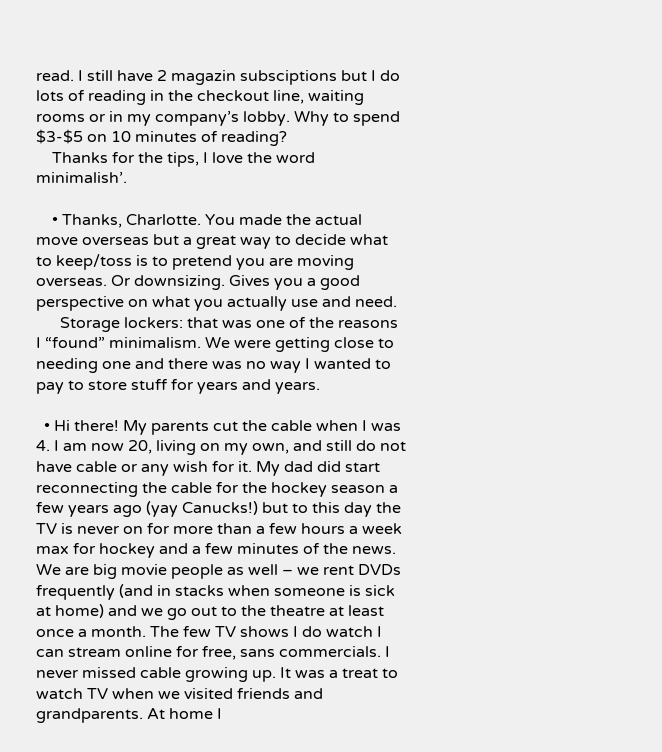read. I still have 2 magazin subsciptions but I do lots of reading in the checkout line, waiting rooms or in my company’s lobby. Why to spend $3-$5 on 10 minutes of reading?
    Thanks for the tips, I love the word minimalish’.

    • Thanks, Charlotte. You made the actual move overseas but a great way to decide what to keep/toss is to pretend you are moving overseas. Or downsizing. Gives you a good perspective on what you actually use and need.
      Storage lockers: that was one of the reasons I “found” minimalism. We were getting close to needing one and there was no way I wanted to pay to store stuff for years and years.

  • Hi there! My parents cut the cable when I was 4. I am now 20, living on my own, and still do not have cable or any wish for it. My dad did start reconnecting the cable for the hockey season a few years ago (yay Canucks!) but to this day the TV is never on for more than a few hours a week max for hockey and a few minutes of the news. We are big movie people as well – we rent DVDs frequently (and in stacks when someone is sick at home) and we go out to the theatre at least once a month. The few TV shows I do watch I can stream online for free, sans commercials. I never missed cable growing up. It was a treat to watch TV when we visited friends and grandparents. At home I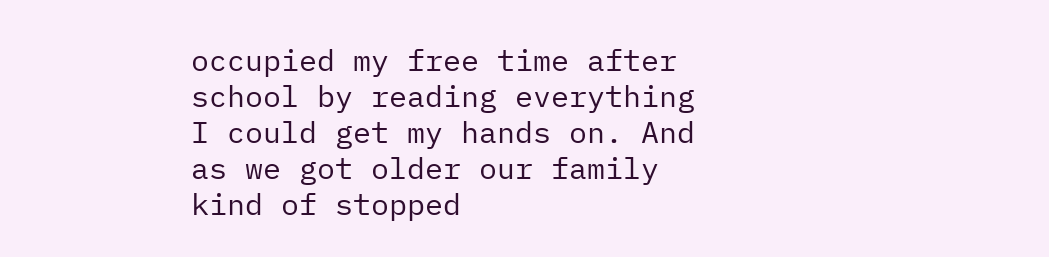occupied my free time after school by reading everything I could get my hands on. And as we got older our family kind of stopped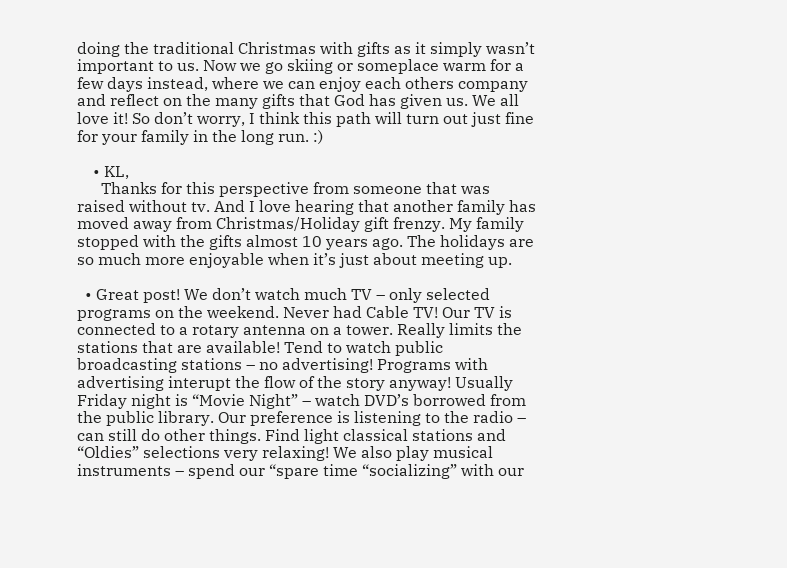doing the traditional Christmas with gifts as it simply wasn’t important to us. Now we go skiing or someplace warm for a few days instead, where we can enjoy each others company and reflect on the many gifts that God has given us. We all love it! So don’t worry, I think this path will turn out just fine for your family in the long run. :)

    • KL,
      Thanks for this perspective from someone that was raised without tv. And I love hearing that another family has moved away from Christmas/Holiday gift frenzy. My family stopped with the gifts almost 10 years ago. The holidays are so much more enjoyable when it’s just about meeting up.

  • Great post! We don’t watch much TV – only selected programs on the weekend. Never had Cable TV! Our TV is connected to a rotary antenna on a tower. Really limits the stations that are available! Tend to watch public broadcasting stations – no advertising! Programs with advertising interupt the flow of the story anyway! Usually Friday night is “Movie Night” – watch DVD’s borrowed from the public library. Our preference is listening to the radio – can still do other things. Find light classical stations and “Oldies” selections very relaxing! We also play musical instruments – spend our “spare time “socializing” with our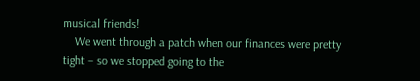musical friends!
    We went through a patch when our finances were pretty tight – so we stopped going to the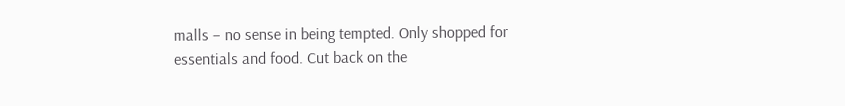malls – no sense in being tempted. Only shopped for essentials and food. Cut back on the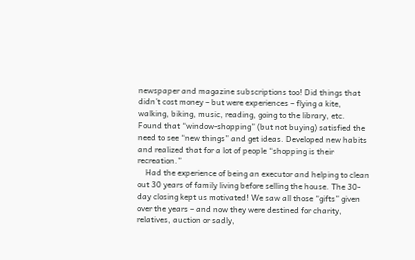newspaper and magazine subscriptions too! Did things that didn’t cost money – but were experiences – flying a kite, walking, biking, music, reading, going to the library, etc. Found that “window-shopping” (but not buying) satisfied the need to see “new things” and get ideas. Developed new habits and realized that for a lot of people “shopping is their recreation.”
    Had the experience of being an executor and helping to clean out 30 years of family living before selling the house. The 30-day closing kept us motivated! We saw all those “gifts” given over the years – and now they were destined for charity, relatives, auction or sadly,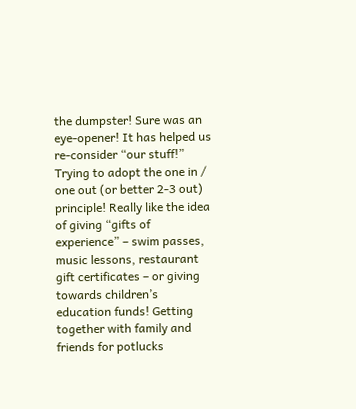the dumpster! Sure was an eye-opener! It has helped us re-consider “our stuff!” Trying to adopt the one in / one out (or better 2-3 out) principle! Really like the idea of giving “gifts of experience” – swim passes, music lessons, restaurant gift certificates – or giving towards children’s education funds! Getting together with family and friends for potlucks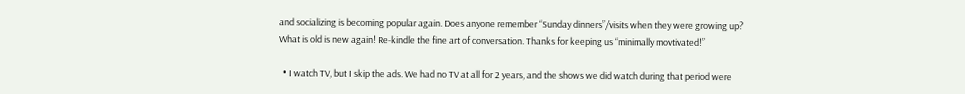and socializing is becoming popular again. Does anyone remember “Sunday dinners”/visits when they were growing up? What is old is new again! Re-kindle the fine art of conversation. Thanks for keeping us “minimally movtivated!”

  • I watch TV, but I skip the ads. We had no TV at all for 2 years, and the shows we did watch during that period were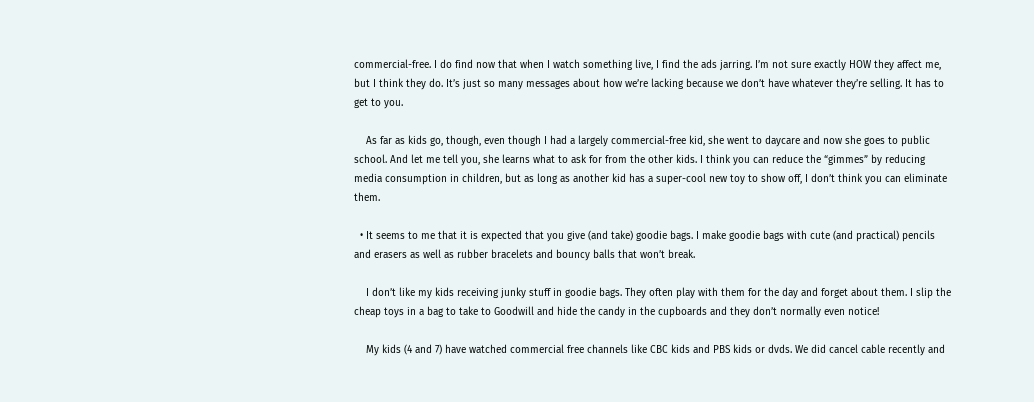commercial-free. I do find now that when I watch something live, I find the ads jarring. I’m not sure exactly HOW they affect me, but I think they do. It’s just so many messages about how we’re lacking because we don’t have whatever they’re selling. It has to get to you.

    As far as kids go, though, even though I had a largely commercial-free kid, she went to daycare and now she goes to public school. And let me tell you, she learns what to ask for from the other kids. I think you can reduce the “gimmes” by reducing media consumption in children, but as long as another kid has a super-cool new toy to show off, I don’t think you can eliminate them.

  • It seems to me that it is expected that you give (and take) goodie bags. I make goodie bags with cute (and practical) pencils and erasers as well as rubber bracelets and bouncy balls that won’t break.

    I don’t like my kids receiving junky stuff in goodie bags. They often play with them for the day and forget about them. I slip the cheap toys in a bag to take to Goodwill and hide the candy in the cupboards and they don’t normally even notice!

    My kids (4 and 7) have watched commercial free channels like CBC kids and PBS kids or dvds. We did cancel cable recently and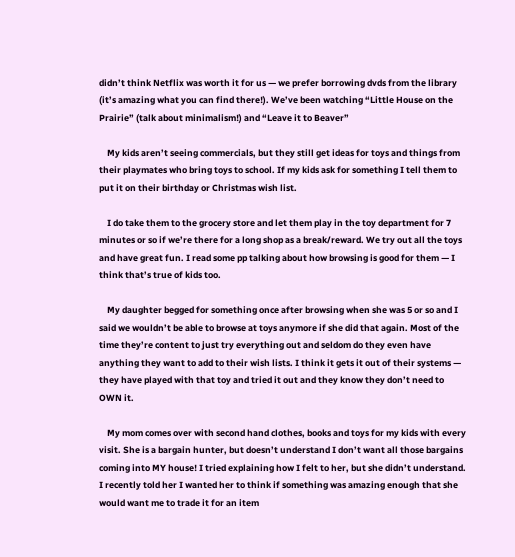didn’t think Netflix was worth it for us — we prefer borrowing dvds from the library (it’s amazing what you can find there!). We’ve been watching “Little House on the Prairie” (talk about minimalism!) and “Leave it to Beaver”

    My kids aren’t seeing commercials, but they still get ideas for toys and things from their playmates who bring toys to school. If my kids ask for something I tell them to put it on their birthday or Christmas wish list.

    I do take them to the grocery store and let them play in the toy department for 7 minutes or so if we’re there for a long shop as a break/reward. We try out all the toys and have great fun. I read some pp talking about how browsing is good for them — I think that’s true of kids too.

    My daughter begged for something once after browsing when she was 5 or so and I said we wouldn’t be able to browse at toys anymore if she did that again. Most of the time they’re content to just try everything out and seldom do they even have anything they want to add to their wish lists. I think it gets it out of their systems — they have played with that toy and tried it out and they know they don’t need to OWN it.

    My mom comes over with second hand clothes, books and toys for my kids with every visit. She is a bargain hunter, but doesn’t understand I don’t want all those bargains coming into MY house! I tried explaining how I felt to her, but she didn’t understand. I recently told her I wanted her to think if something was amazing enough that she would want me to trade it for an item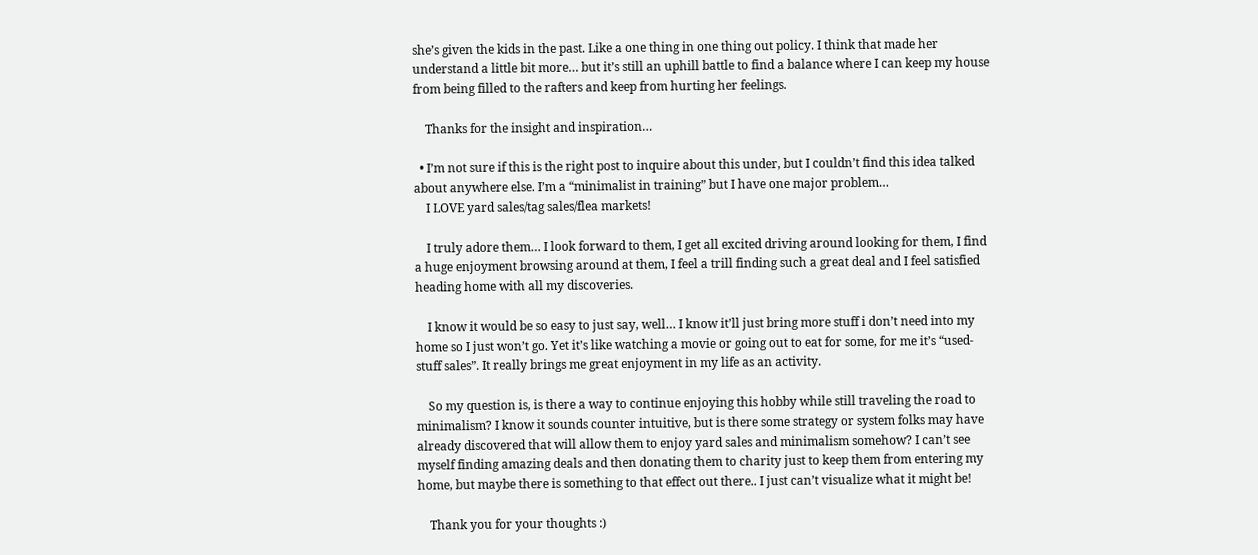she’s given the kids in the past. Like a one thing in one thing out policy. I think that made her understand a little bit more… but it’s still an uphill battle to find a balance where I can keep my house from being filled to the rafters and keep from hurting her feelings.

    Thanks for the insight and inspiration…

  • I’m not sure if this is the right post to inquire about this under, but I couldn’t find this idea talked about anywhere else. I’m a “minimalist in training” but I have one major problem…
    I LOVE yard sales/tag sales/flea markets!

    I truly adore them… I look forward to them, I get all excited driving around looking for them, I find a huge enjoyment browsing around at them, I feel a trill finding such a great deal and I feel satisfied heading home with all my discoveries.

    I know it would be so easy to just say, well… I know it’ll just bring more stuff i don’t need into my home so I just won’t go. Yet it’s like watching a movie or going out to eat for some, for me it’s “used-stuff sales”. It really brings me great enjoyment in my life as an activity.

    So my question is, is there a way to continue enjoying this hobby while still traveling the road to minimalism? I know it sounds counter intuitive, but is there some strategy or system folks may have already discovered that will allow them to enjoy yard sales and minimalism somehow? I can’t see myself finding amazing deals and then donating them to charity just to keep them from entering my home, but maybe there is something to that effect out there.. I just can’t visualize what it might be!

    Thank you for your thoughts :)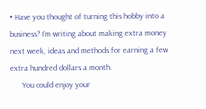• Have you thought of turning this hobby into a business? I’m writing about making extra money next week, ideas and methods for earning a few extra hundred dollars a month.
      You could enjoy your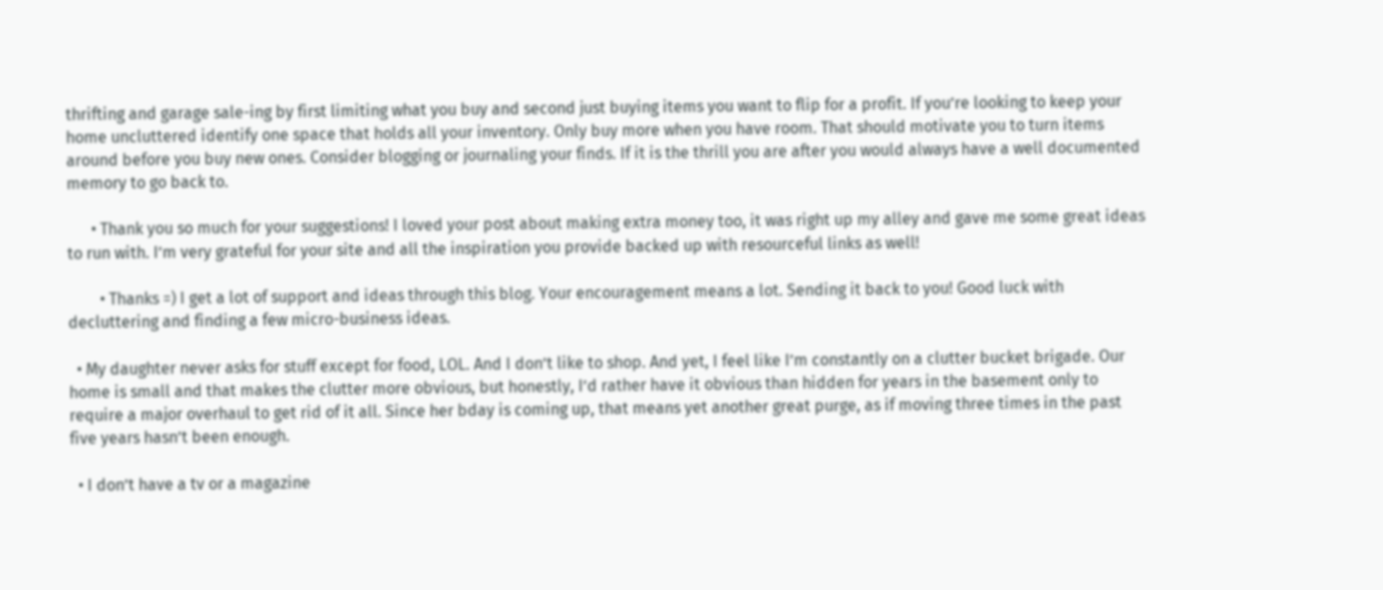thrifting and garage sale-ing by first limiting what you buy and second just buying items you want to flip for a profit. If you’re looking to keep your home uncluttered identify one space that holds all your inventory. Only buy more when you have room. That should motivate you to turn items around before you buy new ones. Consider blogging or journaling your finds. If it is the thrill you are after you would always have a well documented memory to go back to.

      • Thank you so much for your suggestions! I loved your post about making extra money too, it was right up my alley and gave me some great ideas to run with. I’m very grateful for your site and all the inspiration you provide backed up with resourceful links as well!

        • Thanks =) I get a lot of support and ideas through this blog. Your encouragement means a lot. Sending it back to you! Good luck with decluttering and finding a few micro-business ideas.

  • My daughter never asks for stuff except for food, LOL. And I don’t like to shop. And yet, I feel like I’m constantly on a clutter bucket brigade. Our home is small and that makes the clutter more obvious, but honestly, I’d rather have it obvious than hidden for years in the basement only to require a major overhaul to get rid of it all. Since her bday is coming up, that means yet another great purge, as if moving three times in the past five years hasn’t been enough.

  • I don’t have a tv or a magazine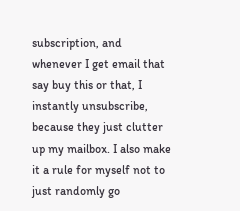subscription, and whenever I get email that say buy this or that, I instantly unsubscribe, because they just clutter up my mailbox. I also make it a rule for myself not to just randomly go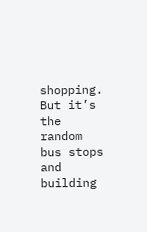shopping. But it’s the random bus stops and building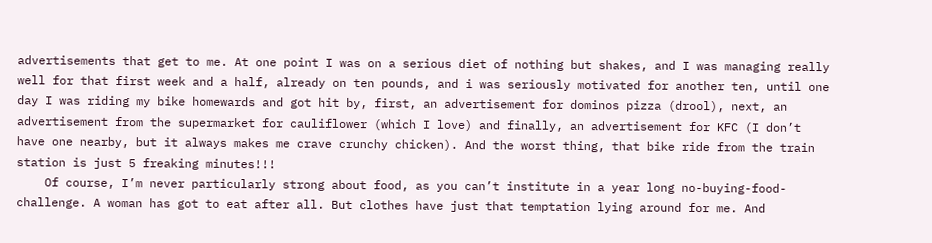advertisements that get to me. At one point I was on a serious diet of nothing but shakes, and I was managing really well for that first week and a half, already on ten pounds, and i was seriously motivated for another ten, until one day I was riding my bike homewards and got hit by, first, an advertisement for dominos pizza (drool), next, an advertisement from the supermarket for cauliflower (which I love) and finally, an advertisement for KFC (I don’t have one nearby, but it always makes me crave crunchy chicken). And the worst thing, that bike ride from the train station is just 5 freaking minutes!!!
    Of course, I’m never particularly strong about food, as you can’t institute in a year long no-buying-food-challenge. A woman has got to eat after all. But clothes have just that temptation lying around for me. And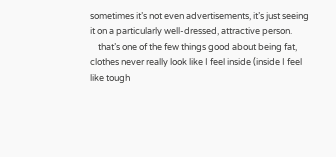sometimes it’s not even advertisements, it’s just seeing it on a particularly well-dressed, attractive person.
    that’s one of the few things good about being fat, clothes never really look like I feel inside (inside I feel like tough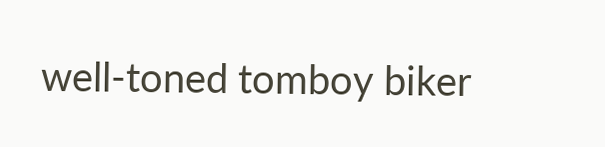well-toned tomboy biker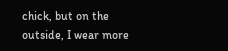chick, but on the outside, I wear more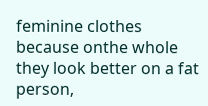feminine clothes because onthe whole they look better on a fat person,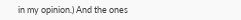in my opinion.) And the ones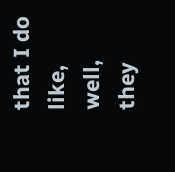that I do like, well, they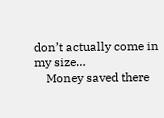don’t actually come in my size…
    Money saved there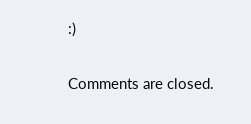:)

Comments are closed.